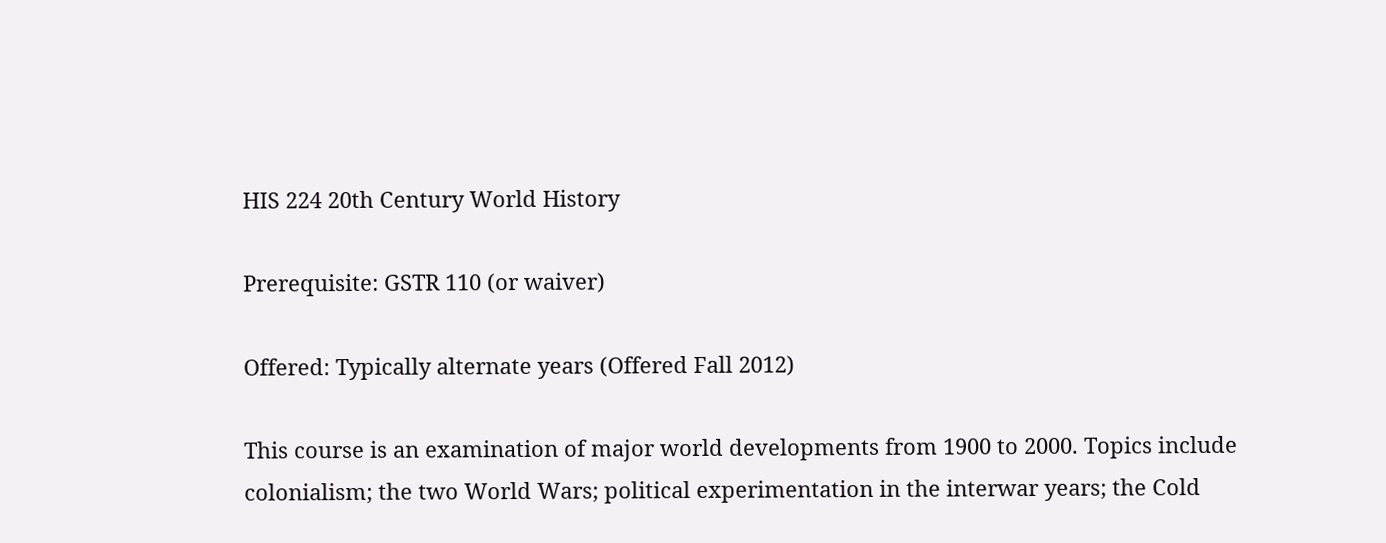HIS 224 20th Century World History

Prerequisite: GSTR 110 (or waiver)

Offered: Typically alternate years (Offered Fall 2012)

This course is an examination of major world developments from 1900 to 2000. Topics include colonialism; the two World Wars; political experimentation in the interwar years; the Cold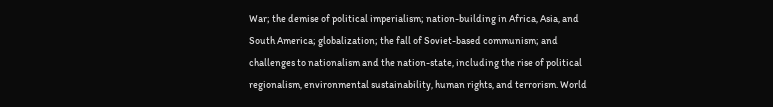War; the demise of political imperialism; nation-building in Africa, Asia, and South America; globalization; the fall of Soviet-based communism; and challenges to nationalism and the nation-state, including the rise of political regionalism, environmental sustainability, human rights, and terrorism. World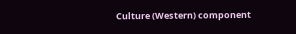Culture (Western) component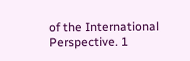of the International Perspective. 1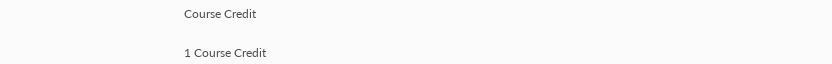Course Credit


1 Course Credit